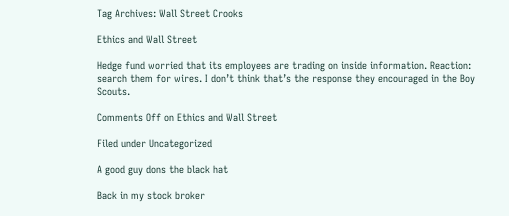Tag Archives: Wall Street Crooks

Ethics and Wall Street

Hedge fund worried that its employees are trading on inside information. Reaction: search them for wires. I don’t think that’s the response they encouraged in the Boy Scouts.

Comments Off on Ethics and Wall Street

Filed under Uncategorized

A good guy dons the black hat

Back in my stock broker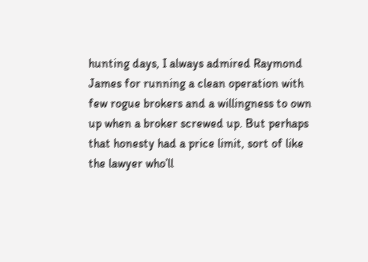hunting days, I always admired Raymond James for running a clean operation with few rogue brokers and a willingness to own up when a broker screwed up. But perhaps that honesty had a price limit, sort of like the lawyer who’ll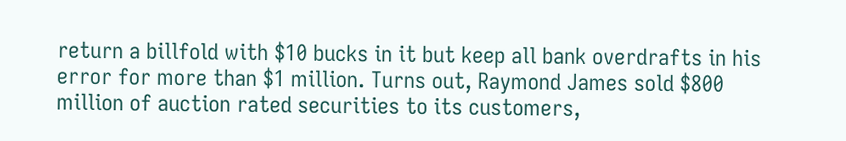return a billfold with $10 bucks in it but keep all bank overdrafts in his error for more than $1 million. Turns out, Raymond James sold $800 million of auction rated securities to its customers,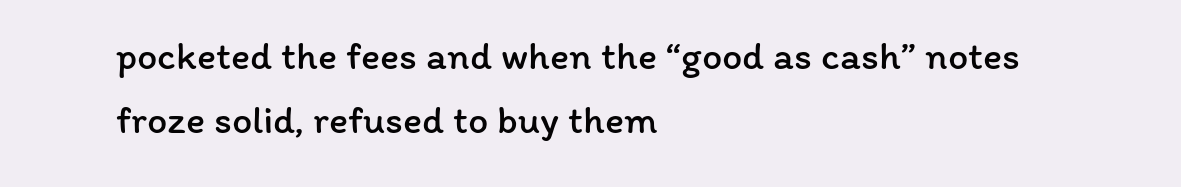pocketed the fees and when the “good as cash” notes froze solid, refused to buy them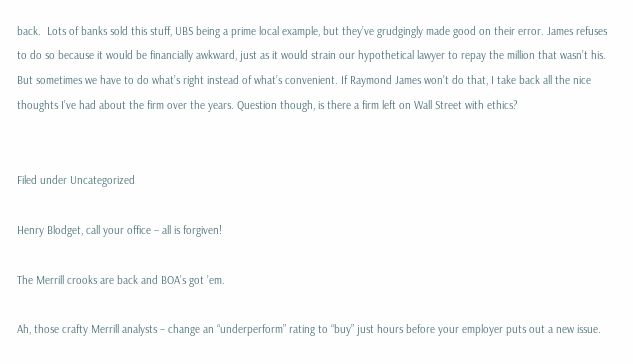back.  Lots of banks sold this stuff, UBS being a prime local example, but they’ve grudgingly made good on their error. James refuses to do so because it would be financially awkward, just as it would strain our hypothetical lawyer to repay the million that wasn’t his. But sometimes we have to do what’s right instead of what’s convenient. If Raymond James won’t do that, I take back all the nice thoughts I’ve had about the firm over the years. Question though, is there a firm left on Wall Street with ethics?


Filed under Uncategorized

Henry Blodget, call your office – all is forgiven!

The Merrill crooks are back and BOA’s got ’em.

Ah, those crafty Merrill analysts – change an “underperform” rating to “buy” just hours before your employer puts out a new issue.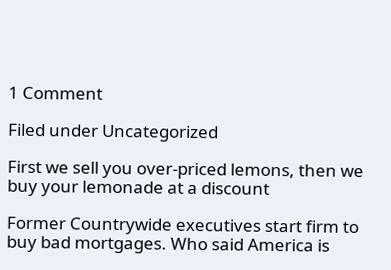1 Comment

Filed under Uncategorized

First we sell you over-priced lemons, then we buy your lemonade at a discount

Former Countrywide executives start firm to buy bad mortgages. Who said America is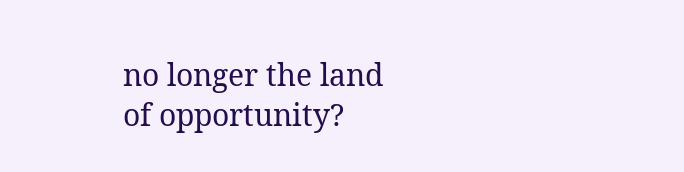no longer the land of opportunity?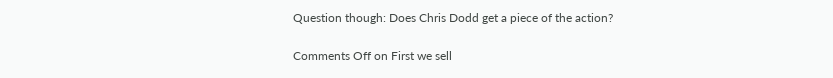Question though: Does Chris Dodd get a piece of the action?

Comments Off on First we sell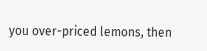you over-priced lemons, then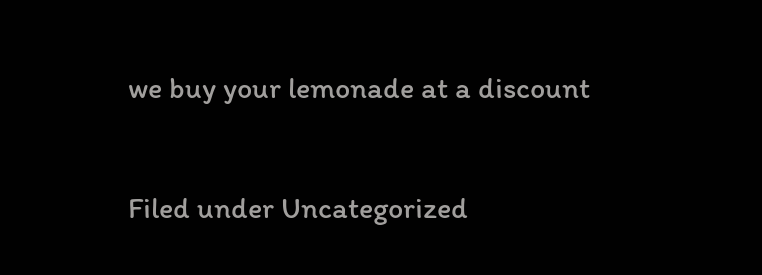we buy your lemonade at a discount

Filed under Uncategorized